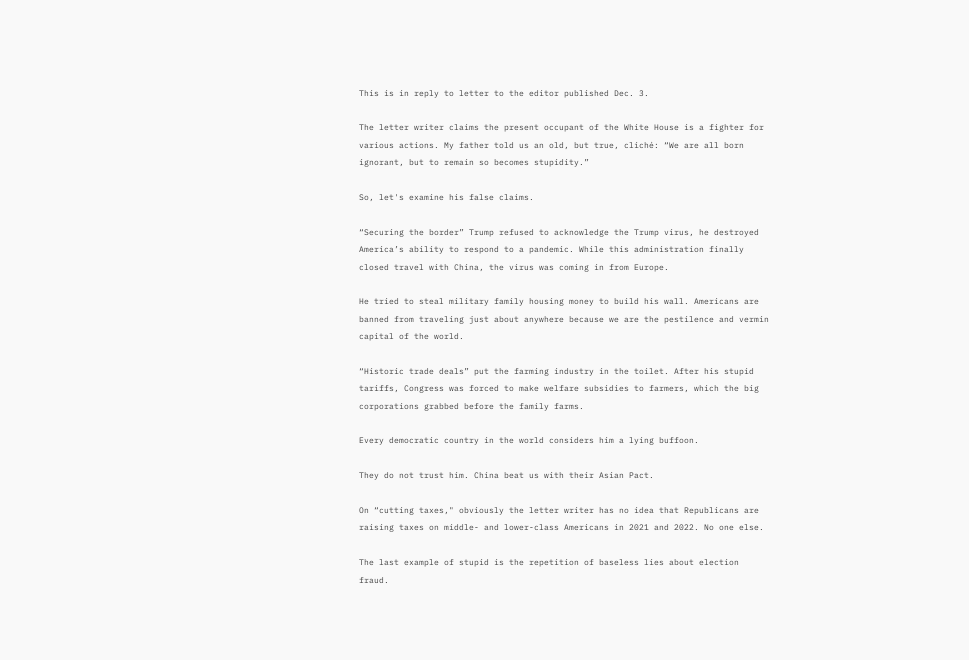This is in reply to letter to the editor published Dec. 3.

The letter writer claims the present occupant of the White House is a fighter for various actions. My father told us an old, but true, cliché: “We are all born ignorant, but to remain so becomes stupidity.”

So, let's examine his false claims.

“Securing the border” Trump refused to acknowledge the Trump virus, he destroyed America’s ability to respond to a pandemic. While this administration finally closed travel with China, the virus was coming in from Europe.

He tried to steal military family housing money to build his wall. Americans are banned from traveling just about anywhere because we are the pestilence and vermin capital of the world.

“Historic trade deals” put the farming industry in the toilet. After his stupid tariffs, Congress was forced to make welfare subsidies to farmers, which the big corporations grabbed before the family farms.

Every democratic country in the world considers him a lying buffoon.

They do not trust him. China beat us with their Asian Pact.

On “cutting taxes," obviously the letter writer has no idea that Republicans are raising taxes on middle- and lower-class Americans in 2021 and 2022. No one else.

The last example of stupid is the repetition of baseless lies about election fraud.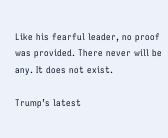Like his fearful leader, no proof was provided. There never will be any. It does not exist.

Trump’s latest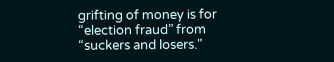grifting of money is for “election fraud” from “suckers and losers."